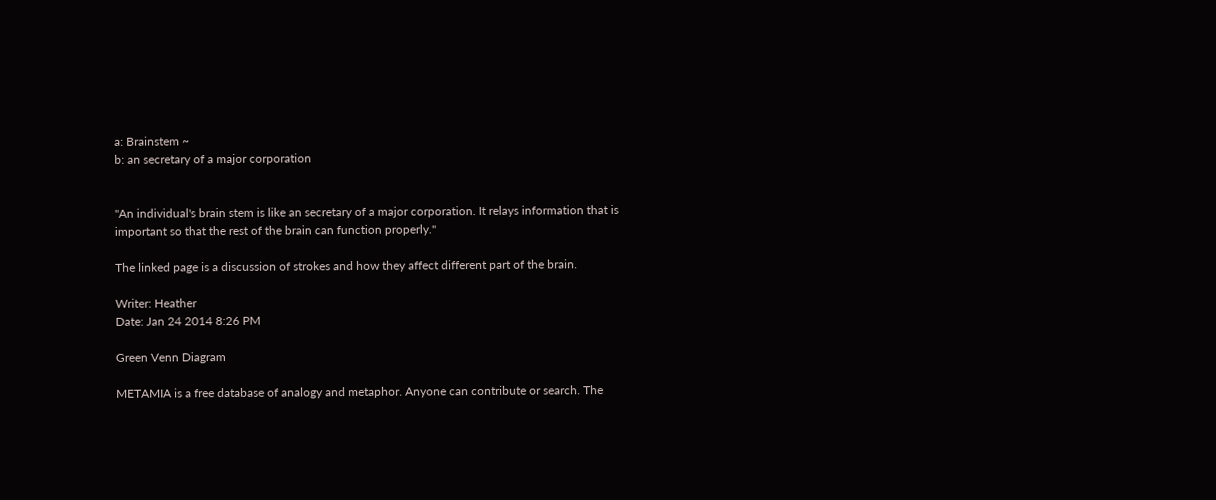a: Brainstem ~
b: an secretary of a major corporation


"An individual's brain stem is like an secretary of a major corporation. It relays information that is important so that the rest of the brain can function properly."

The linked page is a discussion of strokes and how they affect different part of the brain.

Writer: Heather
Date: Jan 24 2014 8:26 PM

Green Venn Diagram

METAMIA is a free database of analogy and metaphor. Anyone can contribute or search. The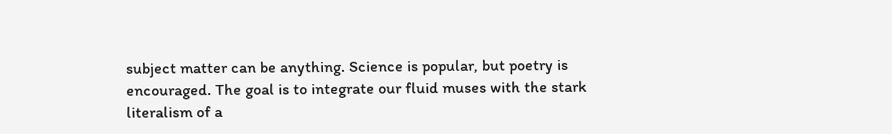subject matter can be anything. Science is popular, but poetry is encouraged. The goal is to integrate our fluid muses with the stark literalism of a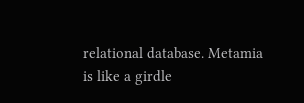relational database. Metamia is like a girdle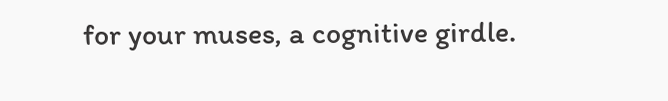for your muses, a cognitive girdle.